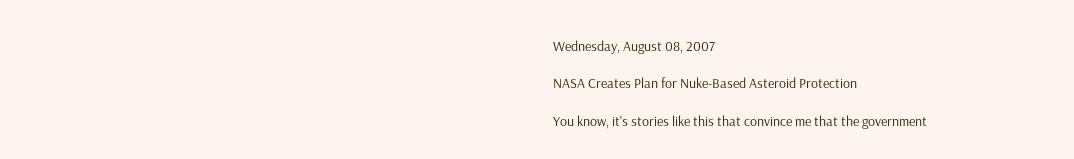Wednesday, August 08, 2007

NASA Creates Plan for Nuke-Based Asteroid Protection

You know, it's stories like this that convince me that the government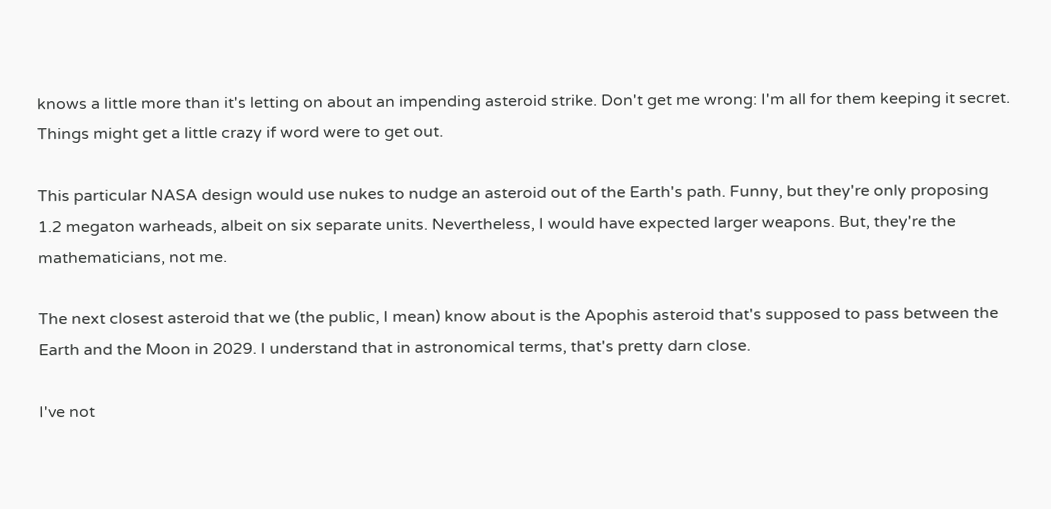knows a little more than it's letting on about an impending asteroid strike. Don't get me wrong: I'm all for them keeping it secret. Things might get a little crazy if word were to get out.

This particular NASA design would use nukes to nudge an asteroid out of the Earth's path. Funny, but they're only proposing 1.2 megaton warheads, albeit on six separate units. Nevertheless, I would have expected larger weapons. But, they're the mathematicians, not me.

The next closest asteroid that we (the public, I mean) know about is the Apophis asteroid that's supposed to pass between the Earth and the Moon in 2029. I understand that in astronomical terms, that's pretty darn close.

I've not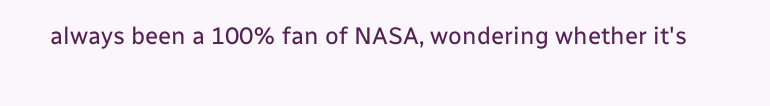always been a 100% fan of NASA, wondering whether it's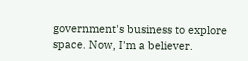government's business to explore space. Now, I'm a believer.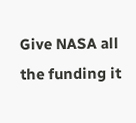Give NASA all the funding it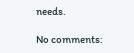needs.

No comments: